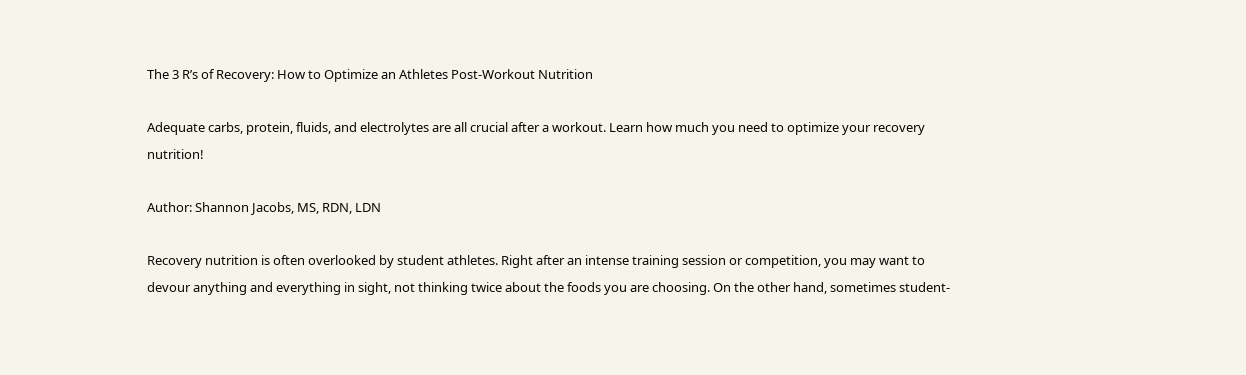The 3 R’s of Recovery: How to Optimize an Athletes Post-Workout Nutrition

Adequate carbs, protein, fluids, and electrolytes are all crucial after a workout. Learn how much you need to optimize your recovery nutrition!

Author: Shannon Jacobs, MS, RDN, LDN

Recovery nutrition is often overlooked by student athletes. Right after an intense training session or competition, you may want to devour anything and everything in sight, not thinking twice about the foods you are choosing. On the other hand, sometimes student-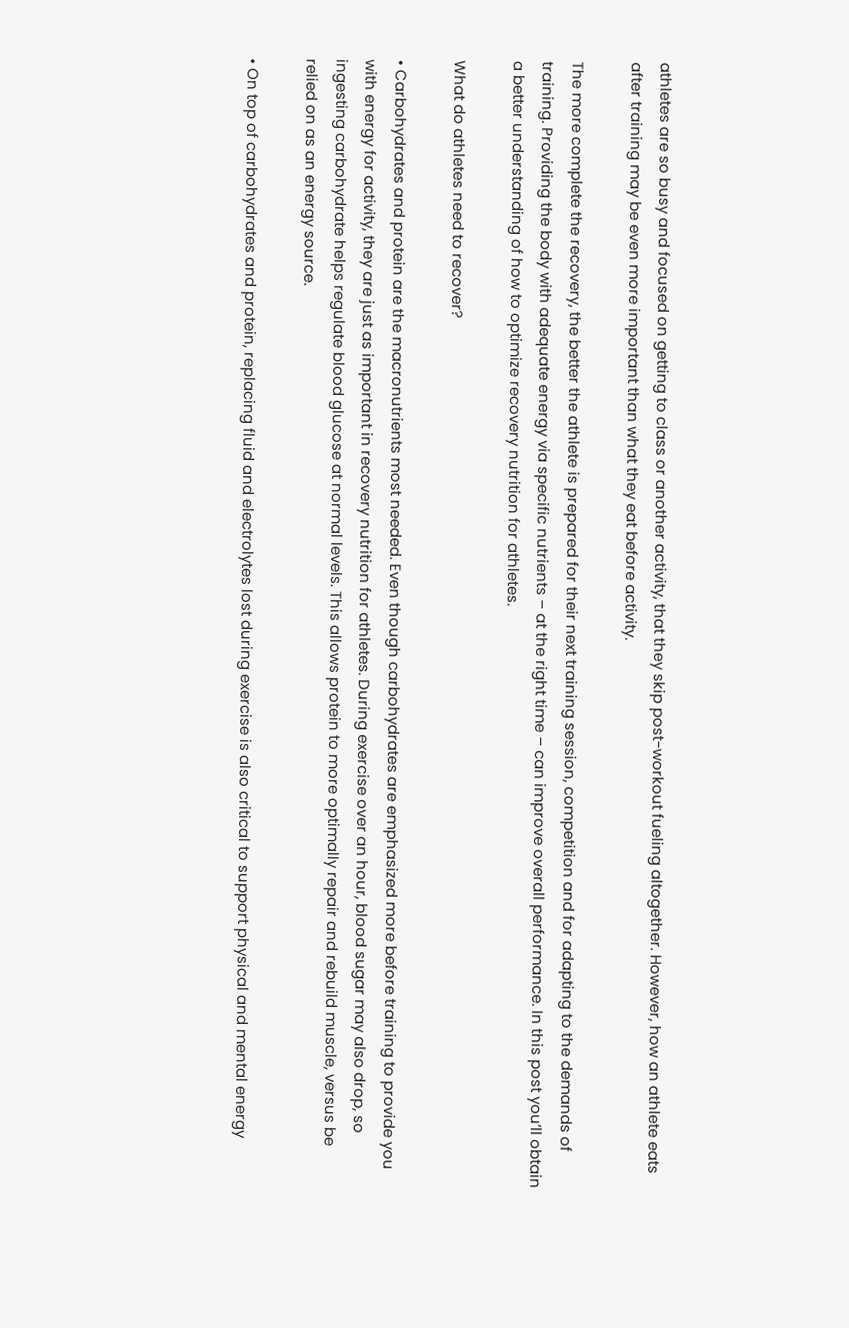athletes are so busy and focused on getting to class or another activity, that they skip post-workout fueling altogether. However, how an athlete eats after training may be even more important than what they eat before activity.

The more complete the recovery, the better the athlete is prepared for their next training session, competition and for adapting to the demands of training. Providing the body with adequate energy via specific nutrients – at the right time – can improve overall performance. In this post you’ll obtain a better understanding of how to optimize recovery nutrition for athletes.

What do athletes need to recover?

• Carbohydrates and protein are the macronutrients most needed. Even though carbohydrates are emphasized more before training to provide you with energy for activity, they are just as important in recovery nutrition for athletes. During exercise over an hour, blood sugar may also drop, so ingesting carbohydrate helps regulate blood glucose at normal levels. This allows protein to more optimally repair and rebuild muscle, versus be relied on as an energy source.

• On top of carbohydrates and protein, replacing fluid and electrolytes lost during exercise is also critical to support physical and mental energy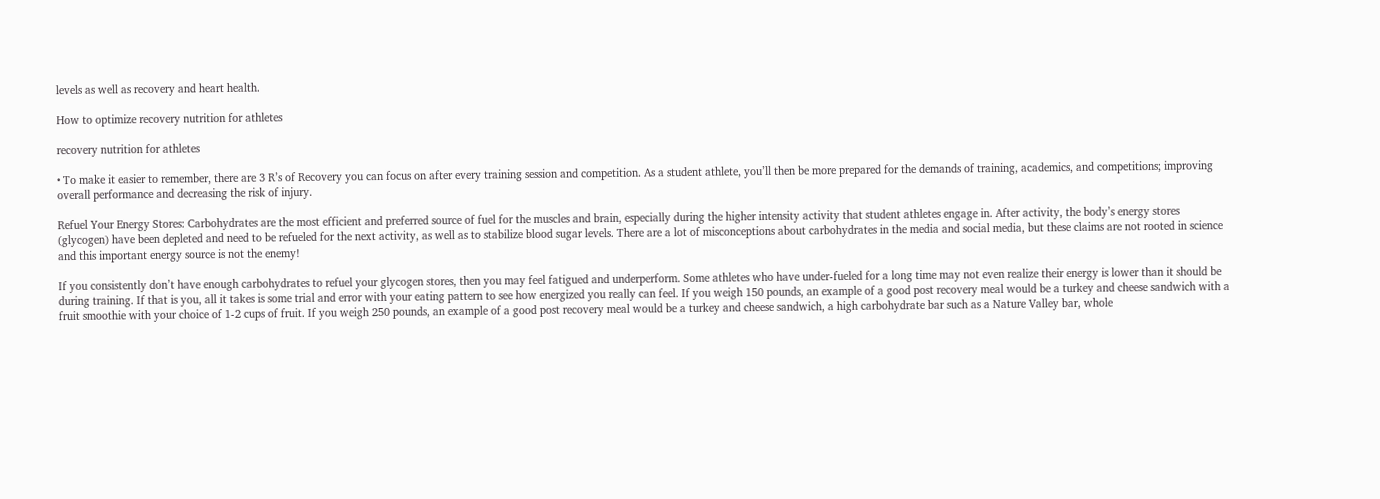levels as well as recovery and heart health.

How to optimize recovery nutrition for athletes

recovery nutrition for athletes

• To make it easier to remember, there are 3 R’s of Recovery you can focus on after every training session and competition. As a student athlete, you’ll then be more prepared for the demands of training, academics, and competitions; improving overall performance and decreasing the risk of injury.

Refuel Your Energy Stores: Carbohydrates are the most efficient and preferred source of fuel for the muscles and brain, especially during the higher intensity activity that student athletes engage in. After activity, the body’s energy stores (glycogen) have been depleted and need to be refueled for the next activity, as well as to stabilize blood sugar levels. There are a lot of misconceptions about carbohydrates in the media and social media, but these claims are not rooted in science and this important energy source is not the enemy!

If you consistently don’t have enough carbohydrates to refuel your glycogen stores, then you may feel fatigued and underperform. Some athletes who have under-fueled for a long time may not even realize their energy is lower than it should be during training. If that is you, all it takes is some trial and error with your eating pattern to see how energized you really can feel. If you weigh 150 pounds, an example of a good post recovery meal would be a turkey and cheese sandwich with a fruit smoothie with your choice of 1-2 cups of fruit. If you weigh 250 pounds, an example of a good post recovery meal would be a turkey and cheese sandwich, a high carbohydrate bar such as a Nature Valley bar, whole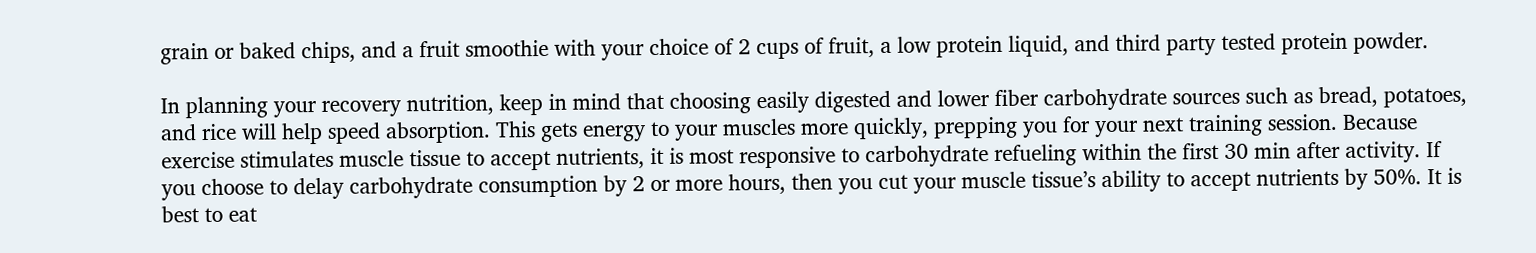grain or baked chips, and a fruit smoothie with your choice of 2 cups of fruit, a low protein liquid, and third party tested protein powder.

In planning your recovery nutrition, keep in mind that choosing easily digested and lower fiber carbohydrate sources such as bread, potatoes, and rice will help speed absorption. This gets energy to your muscles more quickly, prepping you for your next training session. Because exercise stimulates muscle tissue to accept nutrients, it is most responsive to carbohydrate refueling within the first 30 min after activity. If you choose to delay carbohydrate consumption by 2 or more hours, then you cut your muscle tissue’s ability to accept nutrients by 50%. It is best to eat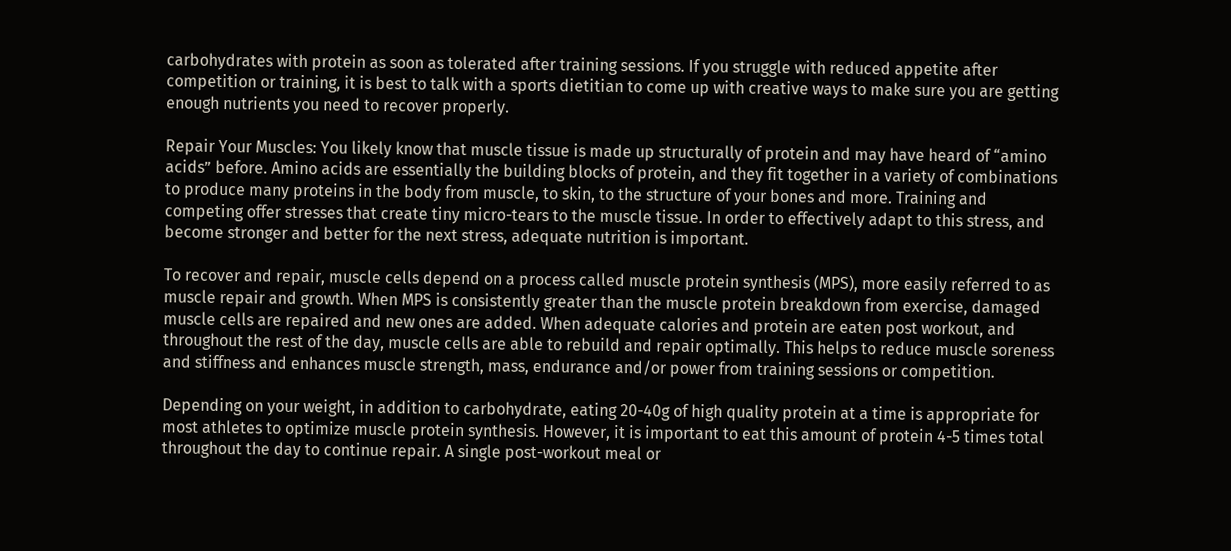carbohydrates with protein as soon as tolerated after training sessions. If you struggle with reduced appetite after competition or training, it is best to talk with a sports dietitian to come up with creative ways to make sure you are getting enough nutrients you need to recover properly.

Repair Your Muscles: You likely know that muscle tissue is made up structurally of protein and may have heard of “amino acids” before. Amino acids are essentially the building blocks of protein, and they fit together in a variety of combinations to produce many proteins in the body from muscle, to skin, to the structure of your bones and more. Training and competing offer stresses that create tiny micro-tears to the muscle tissue. In order to effectively adapt to this stress, and become stronger and better for the next stress, adequate nutrition is important.

To recover and repair, muscle cells depend on a process called muscle protein synthesis (MPS), more easily referred to as muscle repair and growth. When MPS is consistently greater than the muscle protein breakdown from exercise, damaged muscle cells are repaired and new ones are added. When adequate calories and protein are eaten post workout, and throughout the rest of the day, muscle cells are able to rebuild and repair optimally. This helps to reduce muscle soreness and stiffness and enhances muscle strength, mass, endurance and/or power from training sessions or competition.

Depending on your weight, in addition to carbohydrate, eating 20-40g of high quality protein at a time is appropriate for most athletes to optimize muscle protein synthesis. However, it is important to eat this amount of protein 4-5 times total throughout the day to continue repair. A single post-workout meal or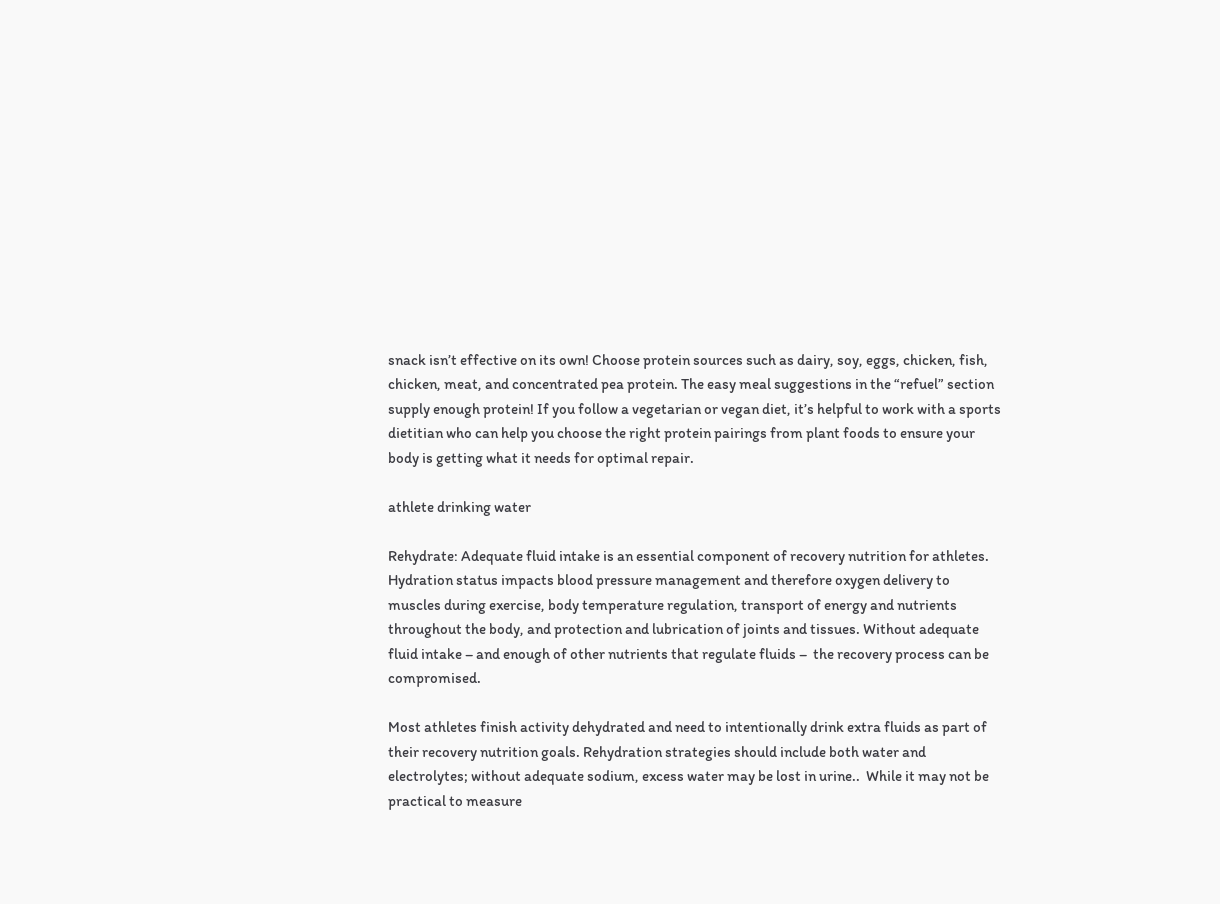snack isn’t effective on its own! Choose protein sources such as dairy, soy, eggs, chicken, fish, chicken, meat, and concentrated pea protein. The easy meal suggestions in the “refuel” section supply enough protein! If you follow a vegetarian or vegan diet, it’s helpful to work with a sports dietitian who can help you choose the right protein pairings from plant foods to ensure your body is getting what it needs for optimal repair.

athlete drinking water

Rehydrate: Adequate fluid intake is an essential component of recovery nutrition for athletes. Hydration status impacts blood pressure management and therefore oxygen delivery to muscles during exercise, body temperature regulation, transport of energy and nutrients throughout the body, and protection and lubrication of joints and tissues. Without adequate fluid intake – and enough of other nutrients that regulate fluids –  the recovery process can be compromised.

Most athletes finish activity dehydrated and need to intentionally drink extra fluids as part of their recovery nutrition goals. Rehydration strategies should include both water and electrolytes; without adequate sodium, excess water may be lost in urine..  While it may not be practical to measure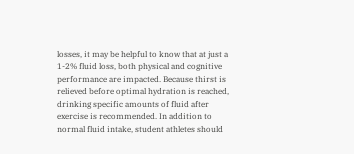losses, it may be helpful to know that at just a 1-2% fluid loss, both physical and cognitive performance are impacted. Because thirst is relieved before optimal hydration is reached, drinking specific amounts of fluid after exercise is recommended. In addition to normal fluid intake, student athletes should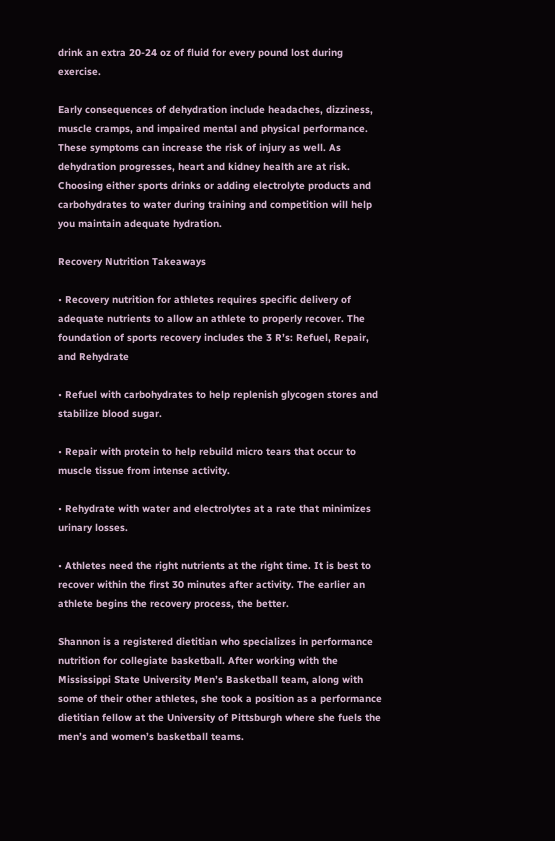drink an extra 20-24 oz of fluid for every pound lost during exercise.

Early consequences of dehydration include headaches, dizziness, muscle cramps, and impaired mental and physical performance. These symptoms can increase the risk of injury as well. As dehydration progresses, heart and kidney health are at risk. Choosing either sports drinks or adding electrolyte products and carbohydrates to water during training and competition will help you maintain adequate hydration.

Recovery Nutrition Takeaways

• Recovery nutrition for athletes requires specific delivery of adequate nutrients to allow an athlete to properly recover. The foundation of sports recovery includes the 3 R’s: Refuel, Repair, and Rehydrate

• Refuel with carbohydrates to help replenish glycogen stores and stabilize blood sugar.

• Repair with protein to help rebuild micro tears that occur to muscle tissue from intense activity.

• Rehydrate with water and electrolytes at a rate that minimizes urinary losses.

• Athletes need the right nutrients at the right time. It is best to recover within the first 30 minutes after activity. The earlier an athlete begins the recovery process, the better.

Shannon is a registered dietitian who specializes in performance nutrition for collegiate basketball. After working with the Mississippi State University Men’s Basketball team, along with some of their other athletes, she took a position as a performance dietitian fellow at the University of Pittsburgh where she fuels the men’s and women’s basketball teams.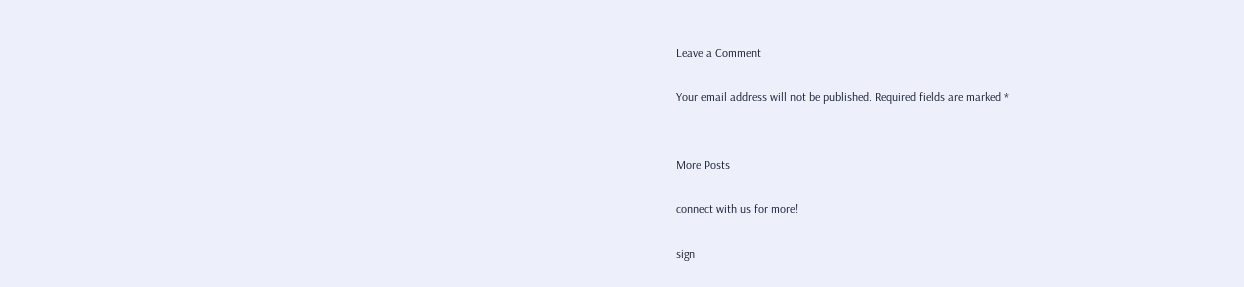Leave a Comment

Your email address will not be published. Required fields are marked *


More Posts

connect with us for more!

sign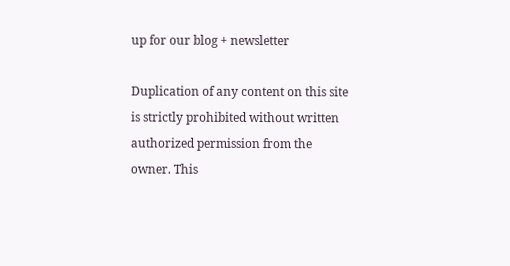up for our blog + newsletter

Duplication of any content on this site is strictly prohibited without written authorized permission from the owner. This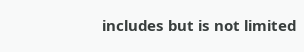includes but is not limited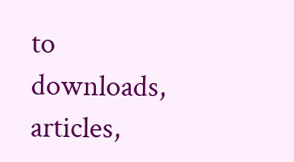to downloads, articles,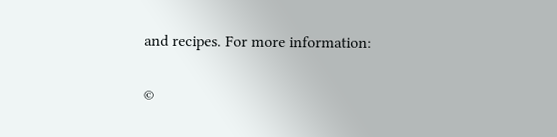and recipes. For more information:

©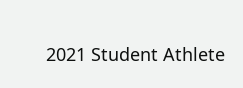2021 Student Athlete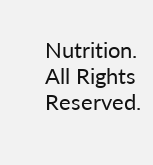Nutrition. All Rights Reserved.